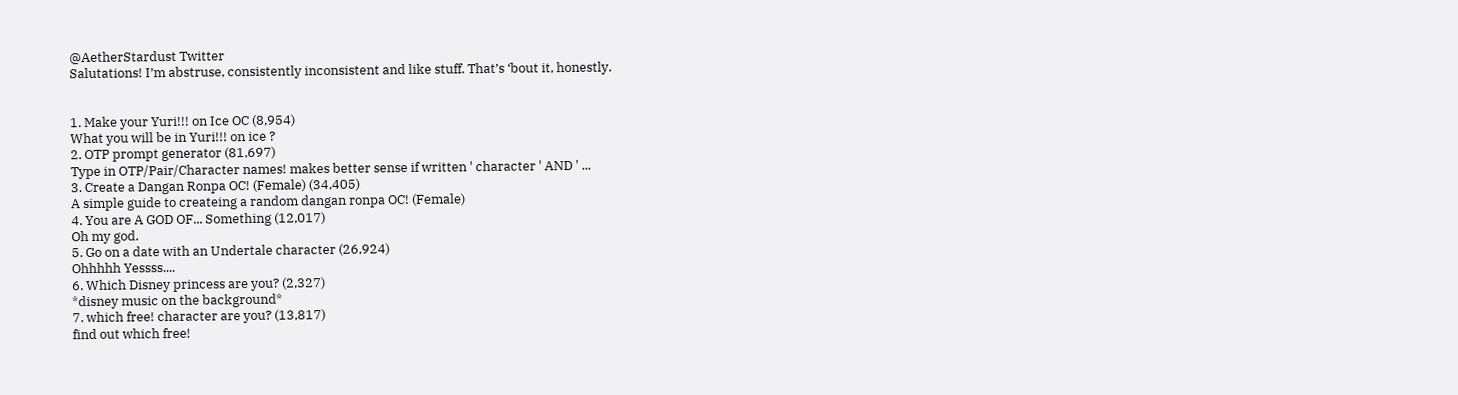@AetherStardust Twitter
Salutations! I’m abstruse, consistently inconsistent and like stuff. That’s ‘bout it, honestly.


1. Make your Yuri!!! on Ice OC (8,954)
What you will be in Yuri!!! on ice ?
2. OTP prompt generator (81,697)
Type in OTP/Pair/Character names! makes better sense if written ' character ' AND ' ...
3. Create a Dangan Ronpa OC! (Female) (34,405)
A simple guide to createing a random dangan ronpa OC! (Female)
4. You are A GOD OF... Something (12,017)
Oh my god.
5. Go on a date with an Undertale character (26,924)
Ohhhhh Yessss....
6. Which Disney princess are you? (2,327)
*disney music on the background*
7. which free! character are you? (13,817)
find out which free!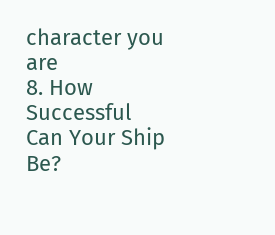character you are
8. How Successful Can Your Ship Be?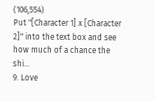(106,554)
Put "[Character 1] x [Character 2]" into the text box and see how much of a chance the shi...
9. Love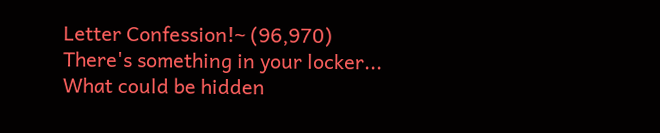Letter Confession!~ (96,970)
There's something in your locker... What could be hidden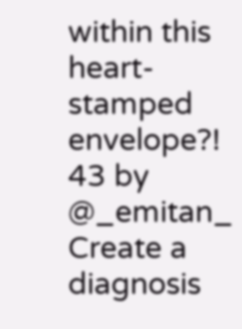within this heart-stamped envelope?!
43 by @_emitan_
Create a diagnosis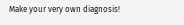Make your very own diagnosis!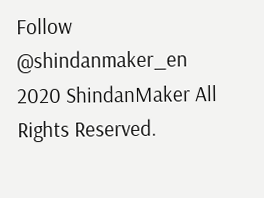Follow @shindanmaker_en
2020 ShindanMaker All Rights Reserved.